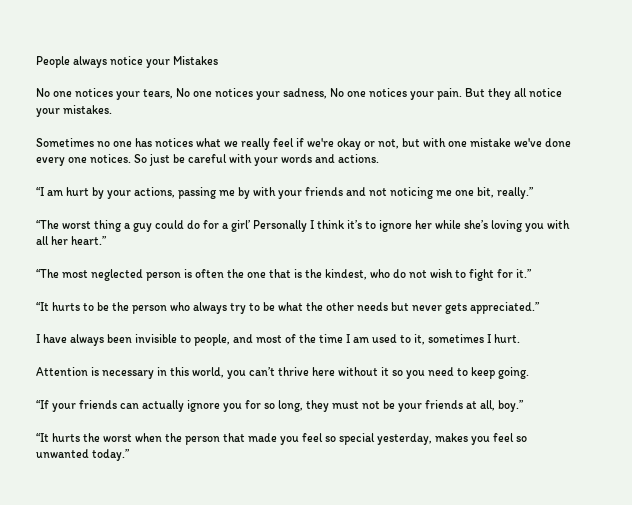People always notice your Mistakes

No one notices your tears, No one notices your sadness, No one notices your pain. But they all notice your mistakes.

Sometimes no one has notices what we really feel if we're okay or not, but with one mistake we've done every one notices. So just be careful with your words and actions.

“I am hurt by your actions, passing me by with your friends and not noticing me one bit, really.”

“The worst thing a guy could do for a girl’ Personally I think it’s to ignore her while she’s loving you with all her heart.”

“The most neglected person is often the one that is the kindest, who do not wish to fight for it.”

“It hurts to be the person who always try to be what the other needs but never gets appreciated.”

I have always been invisible to people, and most of the time I am used to it, sometimes I hurt.

Attention is necessary in this world, you can’t thrive here without it so you need to keep going.

“If your friends can actually ignore you for so long, they must not be your friends at all, boy.”

“It hurts the worst when the person that made you feel so special yesterday, makes you feel so unwanted today.”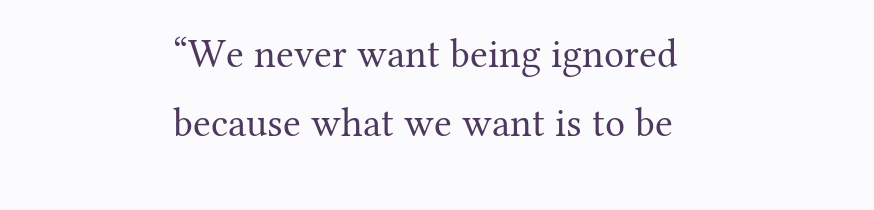“We never want being ignored because what we want is to be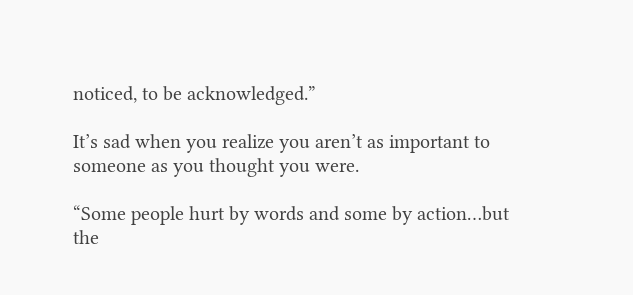noticed, to be acknowledged.”

It’s sad when you realize you aren’t as important to someone as you thought you were.

“Some people hurt by words and some by action…but the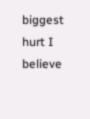biggest hurt I believe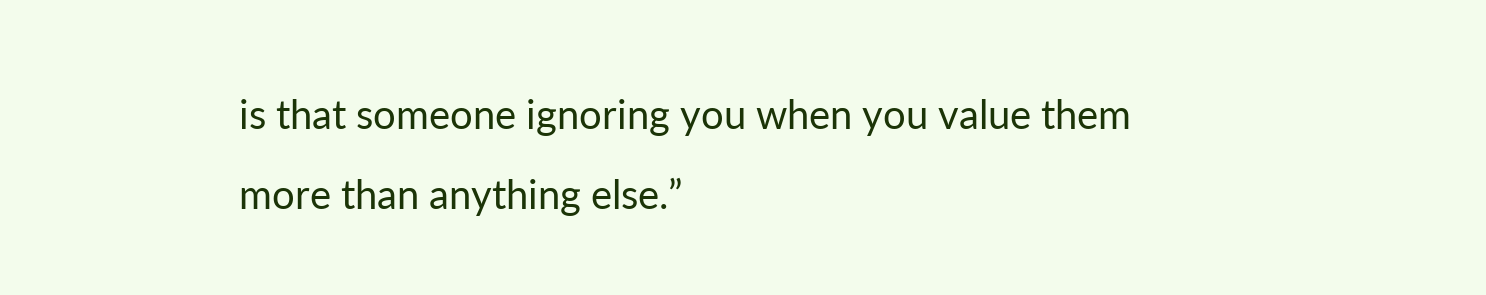is that someone ignoring you when you value them more than anything else.”